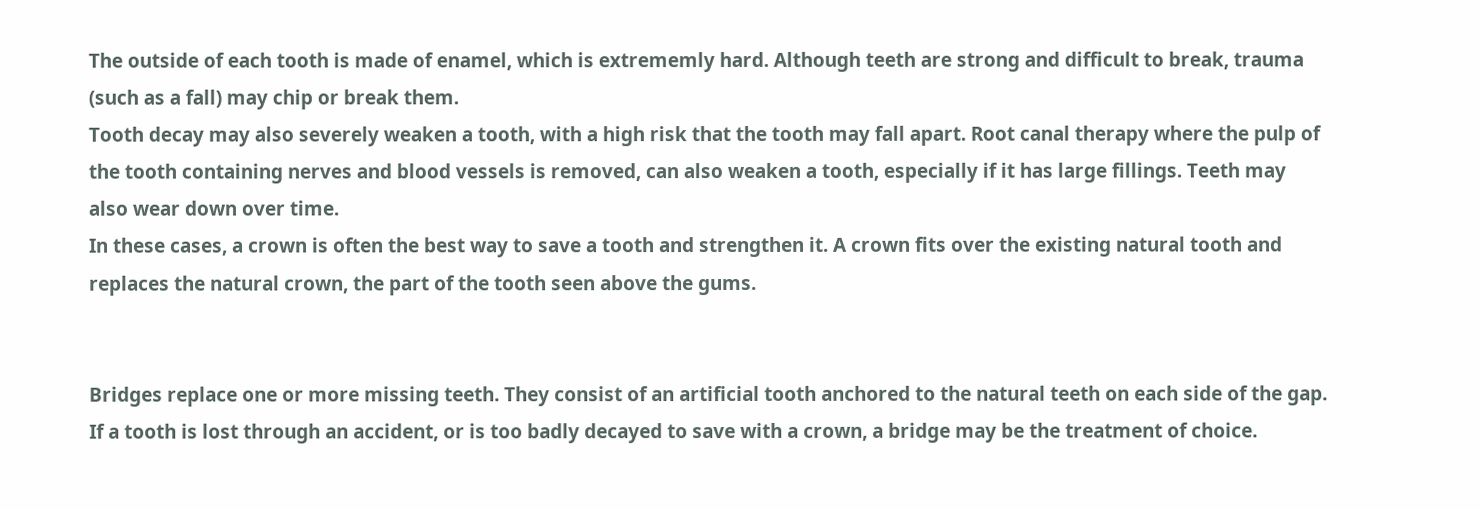The outside of each tooth is made of enamel, which is extrememly hard. Although teeth are strong and difficult to break, trauma (such as a fall) may chip or break them.
Tooth decay may also severely weaken a tooth, with a high risk that the tooth may fall apart. Root canal therapy where the pulp of the tooth containing nerves and blood vessels is removed, can also weaken a tooth, especially if it has large fillings. Teeth may also wear down over time.
In these cases, a crown is often the best way to save a tooth and strengthen it. A crown fits over the existing natural tooth and replaces the natural crown, the part of the tooth seen above the gums.


Bridges replace one or more missing teeth. They consist of an artificial tooth anchored to the natural teeth on each side of the gap. If a tooth is lost through an accident, or is too badly decayed to save with a crown, a bridge may be the treatment of choice.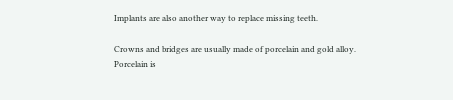Implants are also another way to replace missing teeth.

Crowns and bridges are usually made of porcelain and gold alloy. Porcelain is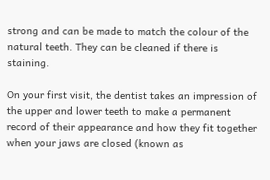strong and can be made to match the colour of the natural teeth. They can be cleaned if there is staining.

On your first visit, the dentist takes an impression of the upper and lower teeth to make a permanent record of their appearance and how they fit together when your jaws are closed (known as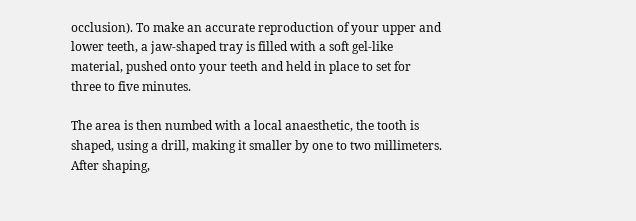occlusion). To make an accurate reproduction of your upper and lower teeth, a jaw-shaped tray is filled with a soft gel-like material, pushed onto your teeth and held in place to set for three to five minutes.

The area is then numbed with a local anaesthetic, the tooth is shaped, using a drill, making it smaller by one to two millimeters. After shaping,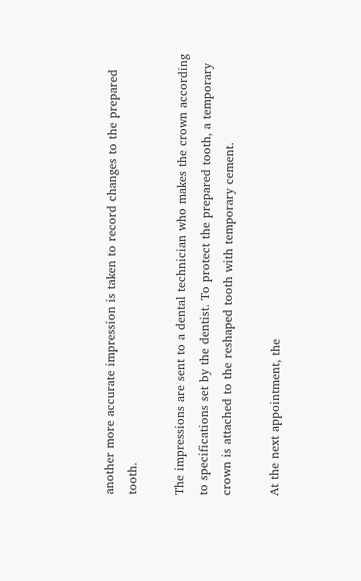another more accurate impression is taken to record changes to the prepared tooth.

The impressions are sent to a dental technician who makes the crown according to specifications set by the dentist. To protect the prepared tooth, a temporary crown is attached to the reshaped tooth with temporary cement.

At the next appointment, the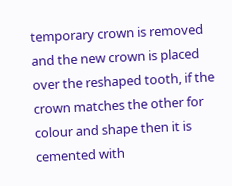temporary crown is removed and the new crown is placed over the reshaped tooth, if the crown matches the other for colour and shape then it is cemented with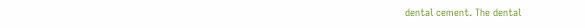dental cement. The dental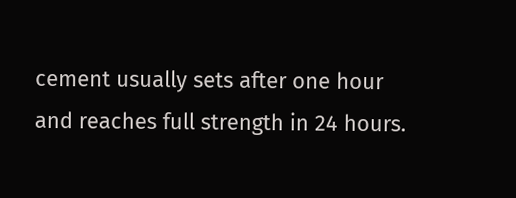cement usually sets after one hour and reaches full strength in 24 hours.